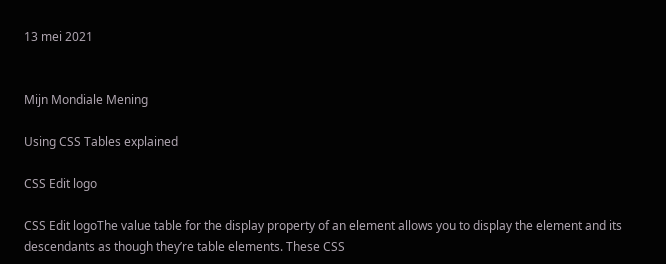13 mei 2021


Mijn Mondiale Mening

Using CSS Tables explained

CSS Edit logo

CSS Edit logoThe value table for the display property of an element allows you to display the element and its descendants as though they’re table elements. These CSS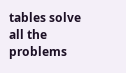tables solve all the problems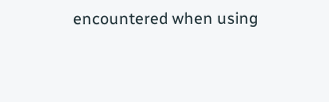encountered when using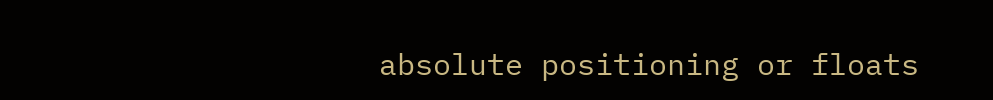absolute positioning or floats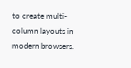to create multi-column layouts in modern browsers.